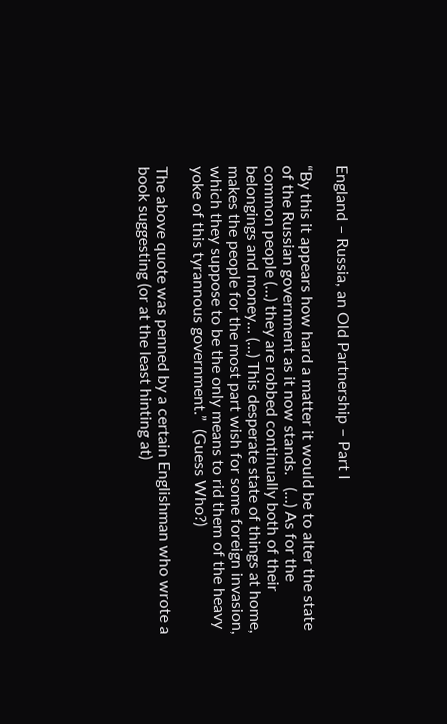England – Russia, an Old Partnership – Part I

“By this it appears how hard a matter it would be to alter the state of the Russian government as it now stands.   (…) As for the common people (…) they are robbed continually both of their belongings and money… (…) This desperate state of things at home, makes the people for the most part wish for some foreign invasion, which they suppose to be the only means to rid them of the heavy yoke of this tyrannous government.”  (Guess Who?)

The above quote was penned by a certain Englishman who wrote a book suggesting (or at the least hinting at)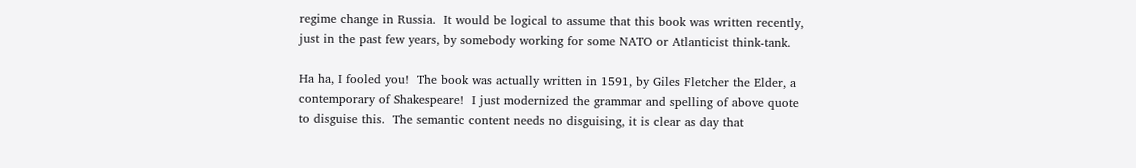regime change in Russia.  It would be logical to assume that this book was written recently, just in the past few years, by somebody working for some NATO or Atlanticist think-tank.

Ha ha, I fooled you!  The book was actually written in 1591, by Giles Fletcher the Elder, a contemporary of Shakespeare!  I just modernized the grammar and spelling of above quote to disguise this.  The semantic content needs no disguising, it is clear as day that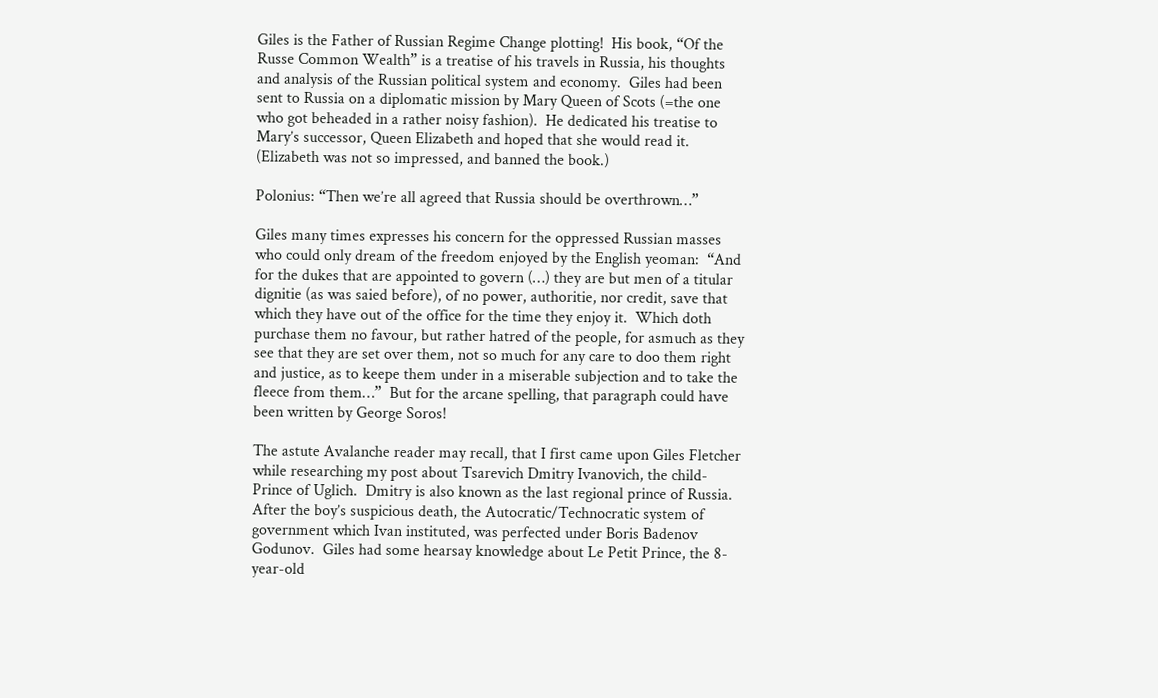Giles is the Father of Russian Regime Change plotting!  His book, “Of the Russe Common Wealth” is a treatise of his travels in Russia, his thoughts and analysis of the Russian political system and economy.  Giles had been sent to Russia on a diplomatic mission by Mary Queen of Scots (=the one who got beheaded in a rather noisy fashion).  He dedicated his treatise to Mary’s successor, Queen Elizabeth and hoped that she would read it.  (Elizabeth was not so impressed, and banned the book.)

Polonius: “Then we’re all agreed that Russia should be overthrown…”

Giles many times expresses his concern for the oppressed Russian masses who could only dream of the freedom enjoyed by the English yeoman:  “And for the dukes that are appointed to govern (…) they are but men of a titular dignitie (as was saied before), of no power, authoritie, nor credit, save that which they have out of the office for the time they enjoy it.  Which doth purchase them no favour, but rather hatred of the people, for asmuch as they see that they are set over them, not so much for any care to doo them right and justice, as to keepe them under in a miserable subjection and to take the fleece from them…”  But for the arcane spelling, that paragraph could have been written by George Soros!

The astute Avalanche reader may recall, that I first came upon Giles Fletcher while researching my post about Tsarevich Dmitry Ivanovich, the child-Prince of Uglich.  Dmitry is also known as the last regional prince of Russia.  After the boy’s suspicious death, the Autocratic/Technocratic system of government which Ivan instituted, was perfected under Boris Badenov Godunov.  Giles had some hearsay knowledge about Le Petit Prince, the 8-year-old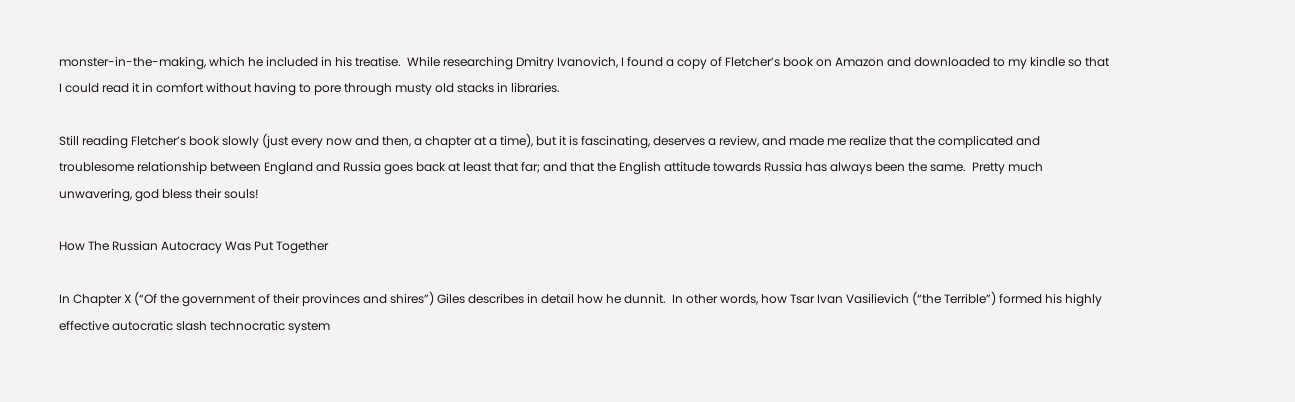monster-in-the-making, which he included in his treatise.  While researching Dmitry Ivanovich, I found a copy of Fletcher’s book on Amazon and downloaded to my kindle so that I could read it in comfort without having to pore through musty old stacks in libraries.

Still reading Fletcher’s book slowly (just every now and then, a chapter at a time), but it is fascinating, deserves a review, and made me realize that the complicated and troublesome relationship between England and Russia goes back at least that far; and that the English attitude towards Russia has always been the same.  Pretty much unwavering, god bless their souls!

How The Russian Autocracy Was Put Together

In Chapter X (“Of the government of their provinces and shires”) Giles describes in detail how he dunnit.  In other words, how Tsar Ivan Vasilievich (“the Terrible”) formed his highly effective autocratic slash technocratic system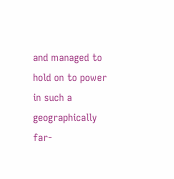and managed to hold on to power in such a geographically far-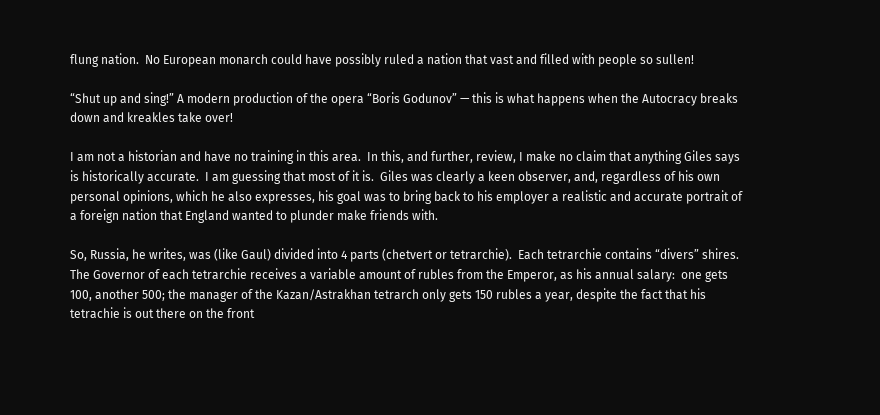flung nation.  No European monarch could have possibly ruled a nation that vast and filled with people so sullen!

“Shut up and sing!” A modern production of the opera “Boris Godunov” — this is what happens when the Autocracy breaks down and kreakles take over!

I am not a historian and have no training in this area.  In this, and further, review, I make no claim that anything Giles says is historically accurate.  I am guessing that most of it is.  Giles was clearly a keen observer, and, regardless of his own personal opinions, which he also expresses, his goal was to bring back to his employer a realistic and accurate portrait of a foreign nation that England wanted to plunder make friends with.

So, Russia, he writes, was (like Gaul) divided into 4 parts (chetvert or tetrarchie).  Each tetrarchie contains “divers” shires.  The Governor of each tetrarchie receives a variable amount of rubles from the Emperor, as his annual salary:  one gets 100, another 500; the manager of the Kazan/Astrakhan tetrarch only gets 150 rubles a year, despite the fact that his tetrachie is out there on the front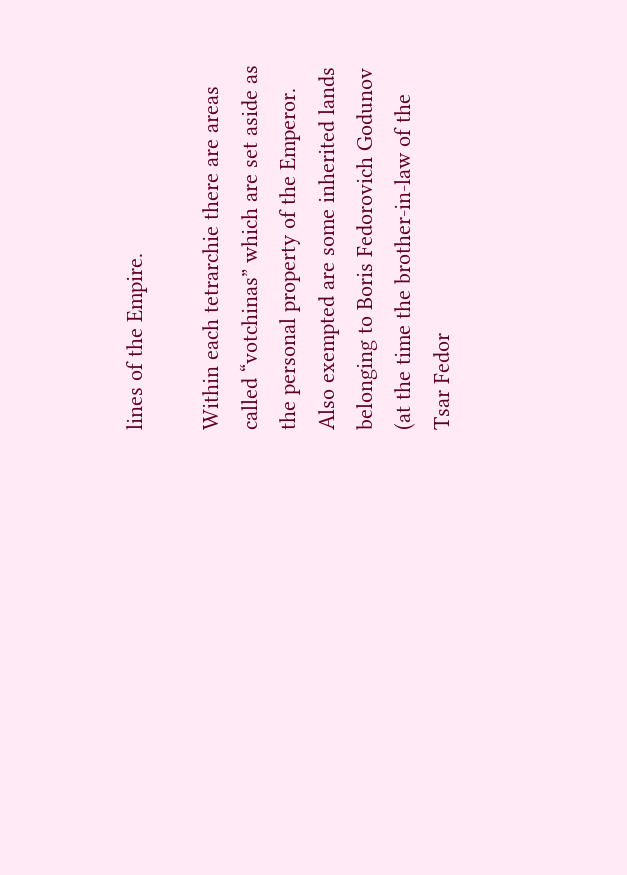lines of the Empire.

Within each tetrarchie there are areas called “votchinas” which are set aside as the personal property of the Emperor.  Also exempted are some inherited lands belonging to Boris Fedorovich Godunov (at the time the brother-in-law of the Tsar Fedor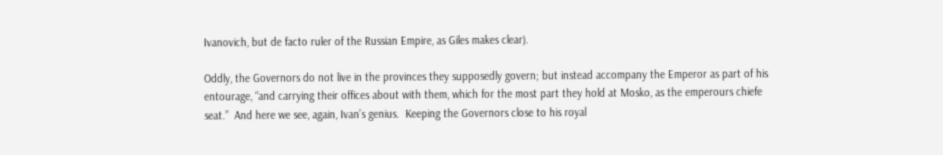Ivanovich, but de facto ruler of the Russian Empire, as Giles makes clear).

Oddly, the Governors do not live in the provinces they supposedly govern; but instead accompany the Emperor as part of his entourage, “and carrying their offices about with them, which for the most part they hold at Mosko, as the emperours chiefe seat.”  And here we see, again, Ivan’s genius.  Keeping the Governors close to his royal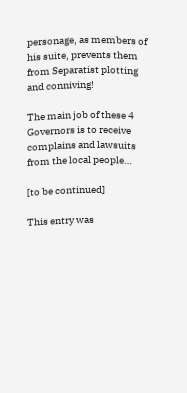personage, as members of his suite, prevents them from Separatist plotting and conniving!

The main job of these 4 Governors is to receive complains and lawsuits from the local people…

[to be continued]

This entry was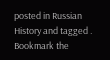posted in Russian History and tagged . Bookmark the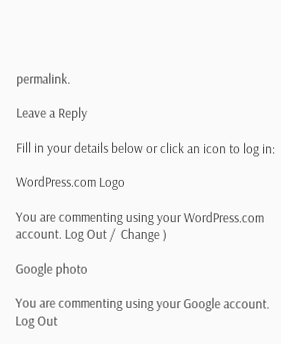permalink.

Leave a Reply

Fill in your details below or click an icon to log in:

WordPress.com Logo

You are commenting using your WordPress.com account. Log Out /  Change )

Google photo

You are commenting using your Google account. Log Out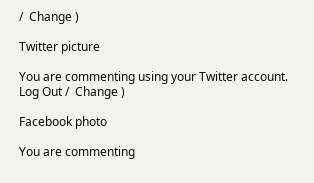/  Change )

Twitter picture

You are commenting using your Twitter account. Log Out /  Change )

Facebook photo

You are commenting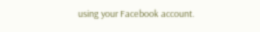using your Facebook account.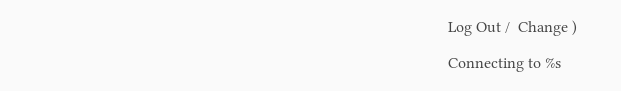Log Out /  Change )

Connecting to %s